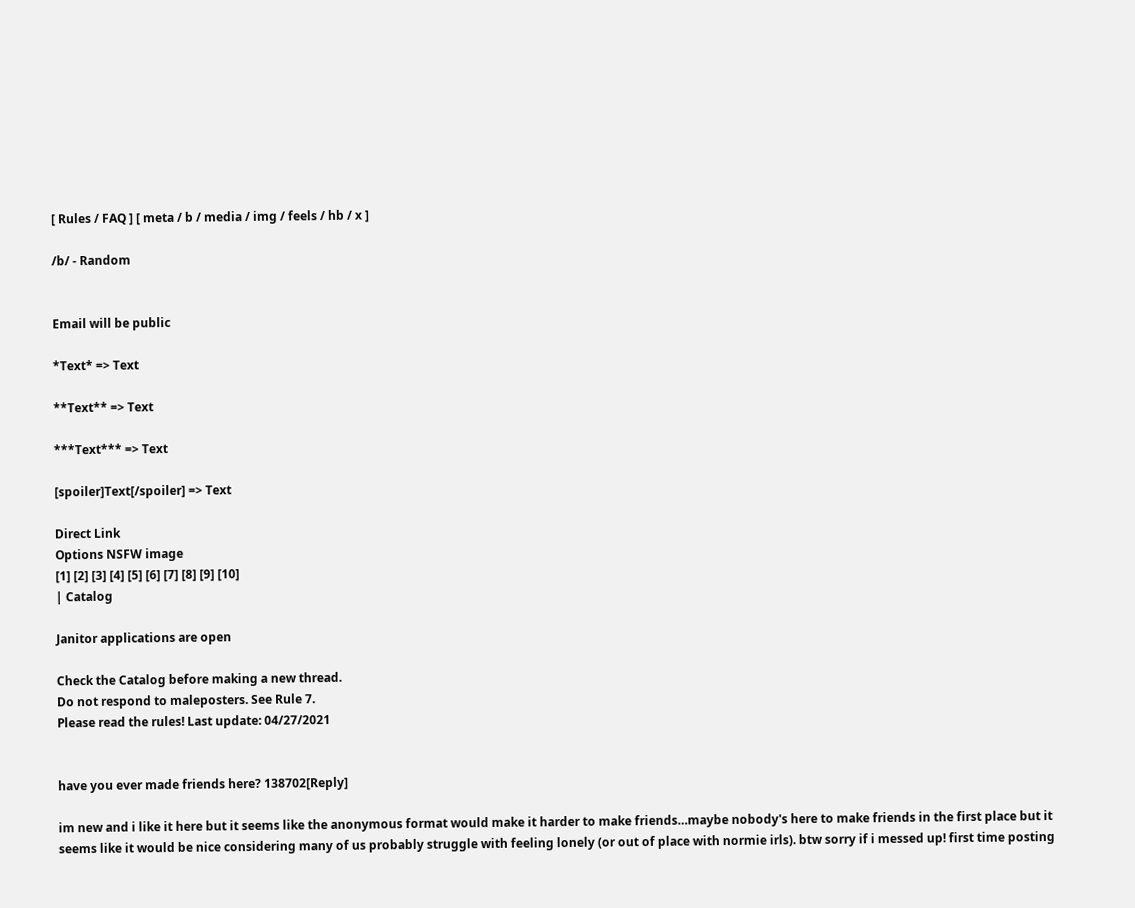[ Rules / FAQ ] [ meta / b / media / img / feels / hb / x ]

/b/ - Random


Email will be public

*Text* => Text

**Text** => Text

***Text*** => Text

[spoiler]Text[/spoiler] => Text

Direct Link
Options NSFW image
[1] [2] [3] [4] [5] [6] [7] [8] [9] [10]
| Catalog

Janitor applications are open

Check the Catalog before making a new thread.
Do not respond to maleposters. See Rule 7.
Please read the rules! Last update: 04/27/2021


have you ever made friends here? 138702[Reply]

im new and i like it here but it seems like the anonymous format would make it harder to make friends…maybe nobody's here to make friends in the first place but it seems like it would be nice considering many of us probably struggle with feeling lonely (or out of place with normie irls). btw sorry if i messed up! first time posting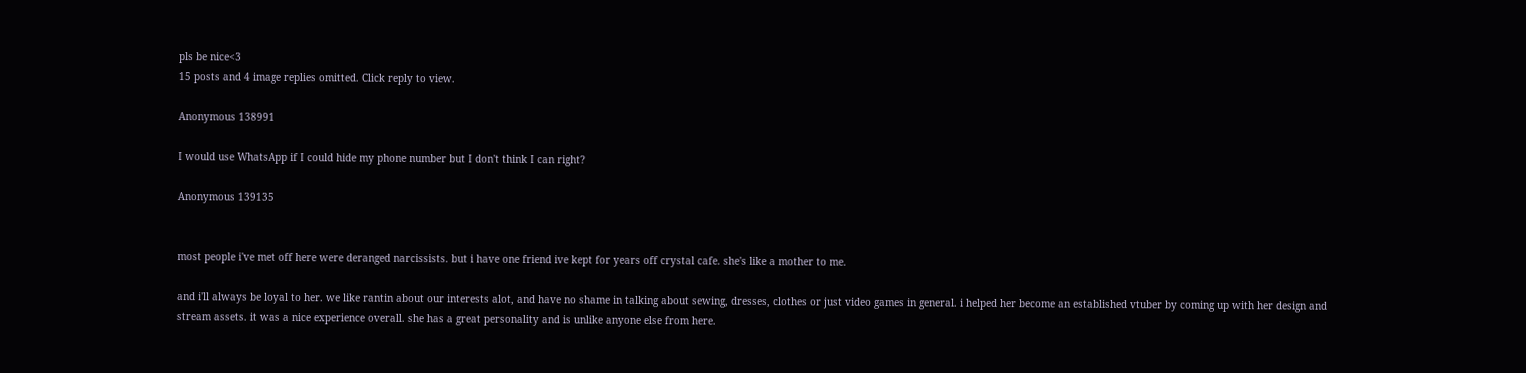pls be nice<3
15 posts and 4 image replies omitted. Click reply to view.

Anonymous 138991

I would use WhatsApp if I could hide my phone number but I don't think I can right?

Anonymous 139135


most people i've met off here were deranged narcissists. but i have one friend ive kept for years off crystal cafe. she's like a mother to me.

and i'll always be loyal to her. we like rantin about our interests alot, and have no shame in talking about sewing, dresses, clothes or just video games in general. i helped her become an established vtuber by coming up with her design and stream assets. it was a nice experience overall. she has a great personality and is unlike anyone else from here.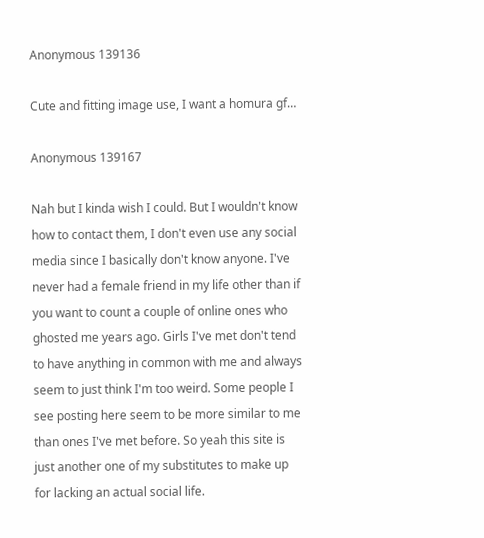Anonymous 139136

Cute and fitting image use, I want a homura gf…

Anonymous 139167

Nah but I kinda wish I could. But I wouldn't know how to contact them, I don't even use any social media since I basically don't know anyone. I've never had a female friend in my life other than if you want to count a couple of online ones who ghosted me years ago. Girls I've met don't tend to have anything in common with me and always seem to just think I'm too weird. Some people I see posting here seem to be more similar to me than ones I've met before. So yeah this site is just another one of my substitutes to make up for lacking an actual social life.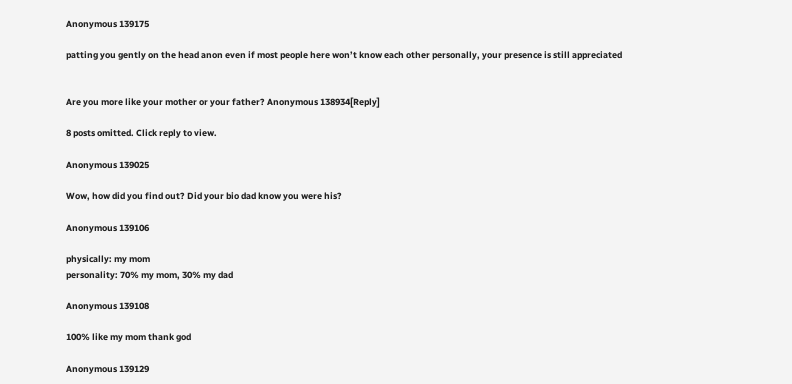Anonymous 139175

patting you gently on the head anon even if most people here won’t know each other personally, your presence is still appreciated


Are you more like your mother or your father? Anonymous 138934[Reply]

8 posts omitted. Click reply to view.

Anonymous 139025

Wow, how did you find out? Did your bio dad know you were his?

Anonymous 139106

physically: my mom
personality: 70% my mom, 30% my dad

Anonymous 139108

100% like my mom thank god

Anonymous 139129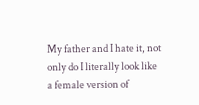My father and I hate it, not only do I literally look like a female version of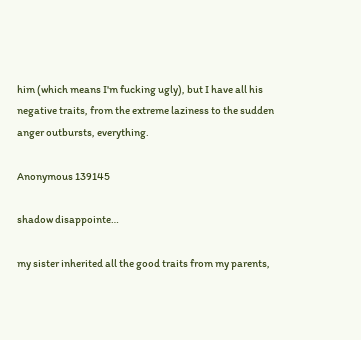him (which means I'm fucking ugly), but I have all his negative traits, from the extreme laziness to the sudden anger outbursts, everything.

Anonymous 139145

shadow disappointe…

my sister inherited all the good traits from my parents,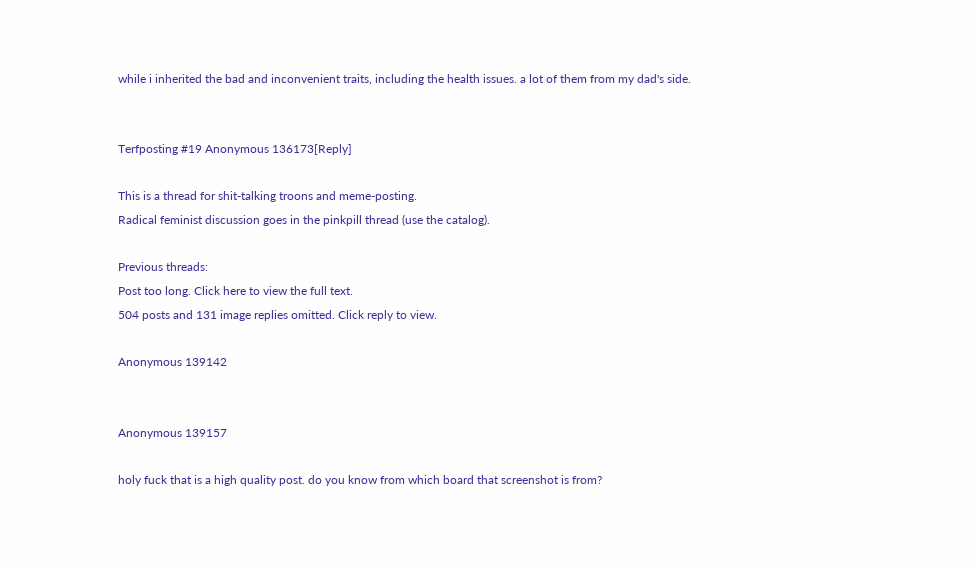while i inherited the bad and inconvenient traits, including the health issues. a lot of them from my dad's side.


Terfposting #19 Anonymous 136173[Reply]

This is a thread for shit-talking troons and meme-posting.
Radical feminist discussion goes in the pinkpill thread (use the catalog).

Previous threads:
Post too long. Click here to view the full text.
504 posts and 131 image replies omitted. Click reply to view.

Anonymous 139142


Anonymous 139157

holy fuck that is a high quality post. do you know from which board that screenshot is from?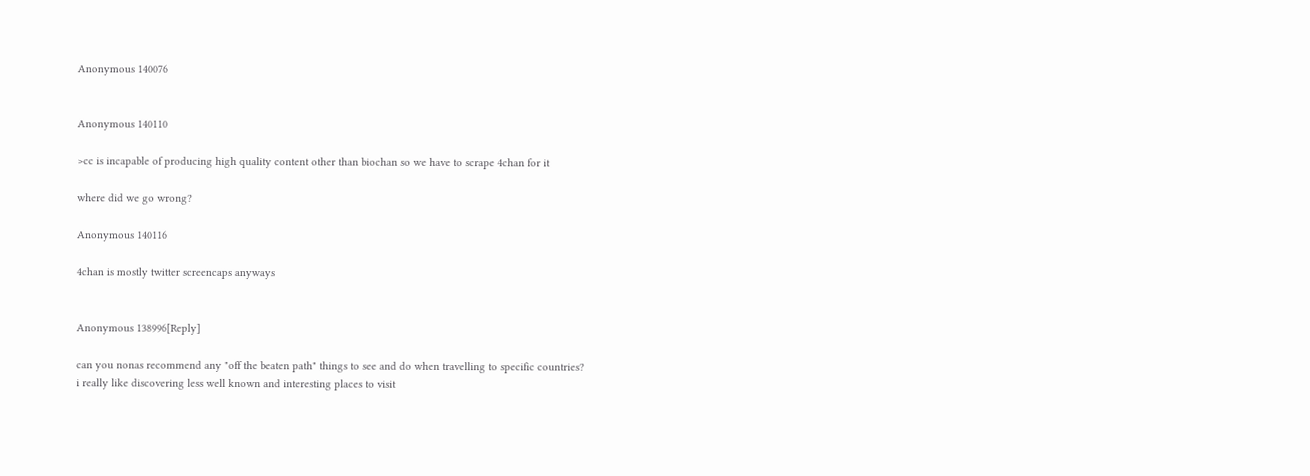Anonymous 140076


Anonymous 140110

>cc is incapable of producing high quality content other than biochan so we have to scrape 4chan for it

where did we go wrong?

Anonymous 140116

4chan is mostly twitter screencaps anyways


Anonymous 138996[Reply]

can you nonas recommend any "off the beaten path" things to see and do when travelling to specific countries?
i really like discovering less well known and interesting places to visit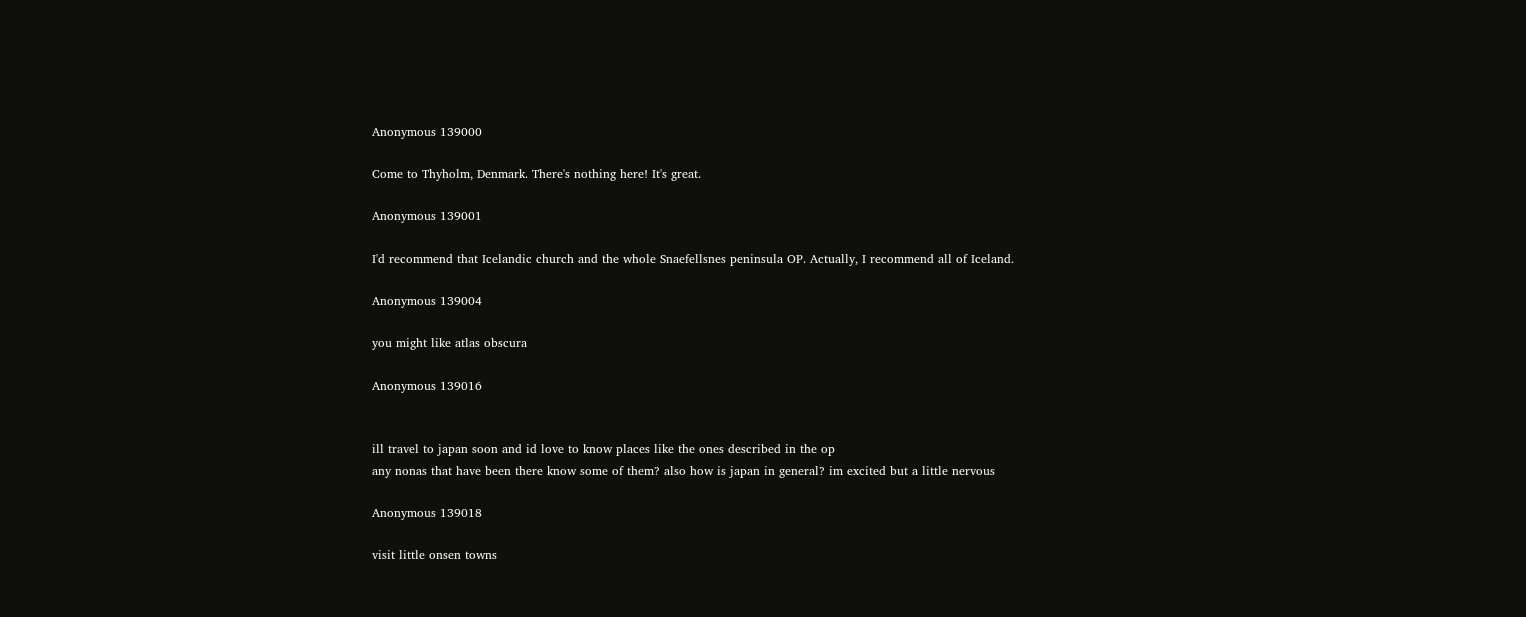Anonymous 139000

Come to Thyholm, Denmark. There's nothing here! It's great.

Anonymous 139001

I'd recommend that Icelandic church and the whole Snaefellsnes peninsula OP. Actually, I recommend all of Iceland.

Anonymous 139004

you might like atlas obscura

Anonymous 139016


ill travel to japan soon and id love to know places like the ones described in the op
any nonas that have been there know some of them? also how is japan in general? im excited but a little nervous

Anonymous 139018

visit little onsen towns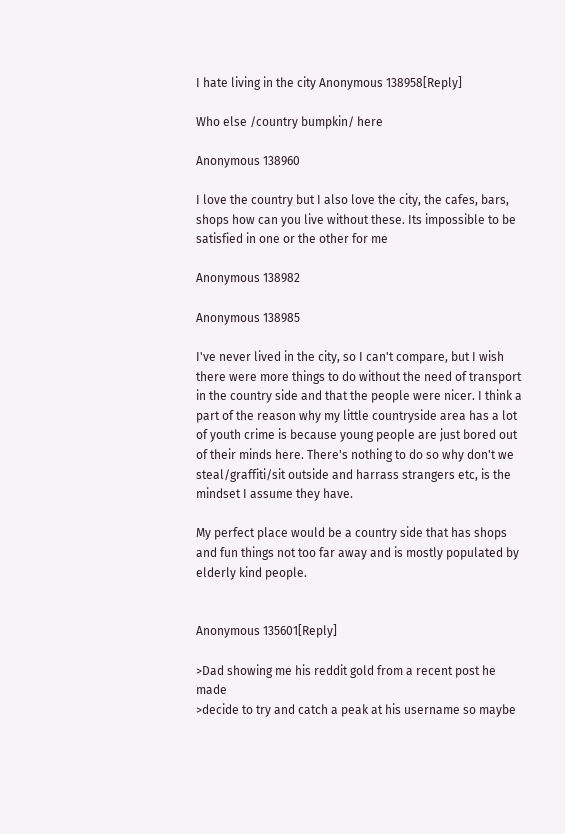I hate living in the city Anonymous 138958[Reply]

Who else /country bumpkin/ here

Anonymous 138960

I love the country but I also love the city, the cafes, bars, shops how can you live without these. Its impossible to be satisfied in one or the other for me

Anonymous 138982

Anonymous 138985

I've never lived in the city, so I can't compare, but I wish there were more things to do without the need of transport in the country side and that the people were nicer. I think a part of the reason why my little countryside area has a lot of youth crime is because young people are just bored out of their minds here. There's nothing to do so why don't we steal/graffiti/sit outside and harrass strangers etc, is the mindset I assume they have.

My perfect place would be a country side that has shops and fun things not too far away and is mostly populated by elderly kind people.


Anonymous 135601[Reply]

>Dad showing me his reddit gold from a recent post he made
>decide to try and catch a peak at his username so maybe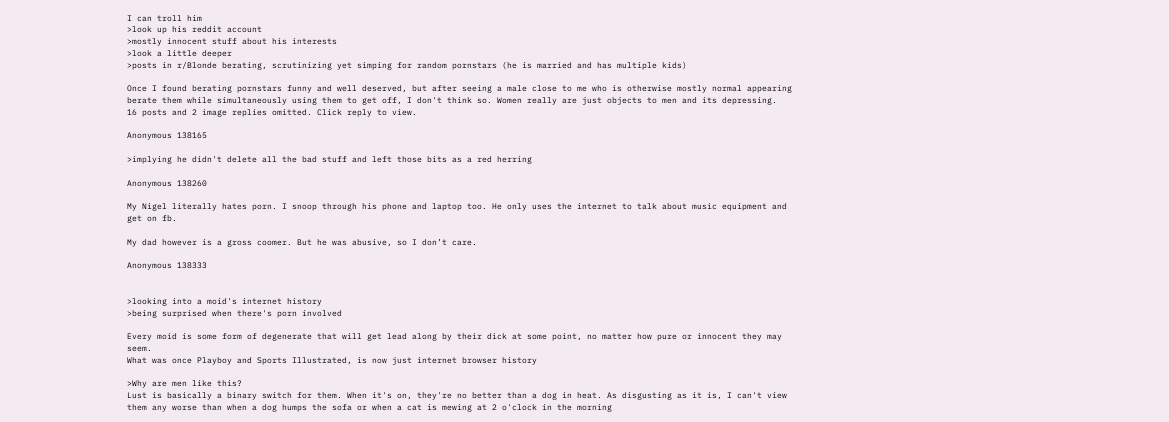I can troll him
>look up his reddit account
>mostly innocent stuff about his interests
>look a little deeper
>posts in r/Blonde berating, scrutinizing yet simping for random pornstars (he is married and has multiple kids)

Once I found berating pornstars funny and well deserved, but after seeing a male close to me who is otherwise mostly normal appearing berate them while simultaneously using them to get off, I don't think so. Women really are just objects to men and its depressing.
16 posts and 2 image replies omitted. Click reply to view.

Anonymous 138165

>implying he didn't delete all the bad stuff and left those bits as a red herring

Anonymous 138260

My Nigel literally hates porn. I snoop through his phone and laptop too. He only uses the internet to talk about music equipment and get on fb.

My dad however is a gross coomer. But he was abusive, so I don’t care.

Anonymous 138333


>looking into a moid's internet history
>being surprised when there's porn involved

Every moid is some form of degenerate that will get lead along by their dick at some point, no matter how pure or innocent they may seem.
What was once Playboy and Sports Illustrated, is now just internet browser history

>Why are men like this?
Lust is basically a binary switch for them. When it's on, they're no better than a dog in heat. As disgusting as it is, I can't view them any worse than when a dog humps the sofa or when a cat is mewing at 2 o'clock in the morning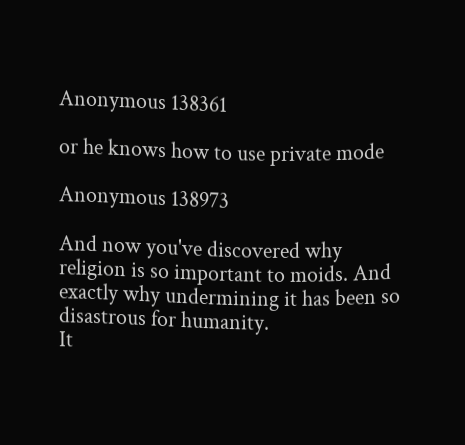Anonymous 138361

or he knows how to use private mode

Anonymous 138973

And now you've discovered why religion is so important to moids. And exactly why undermining it has been so disastrous for humanity.
It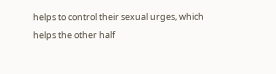helps to control their sexual urges, which helps the other half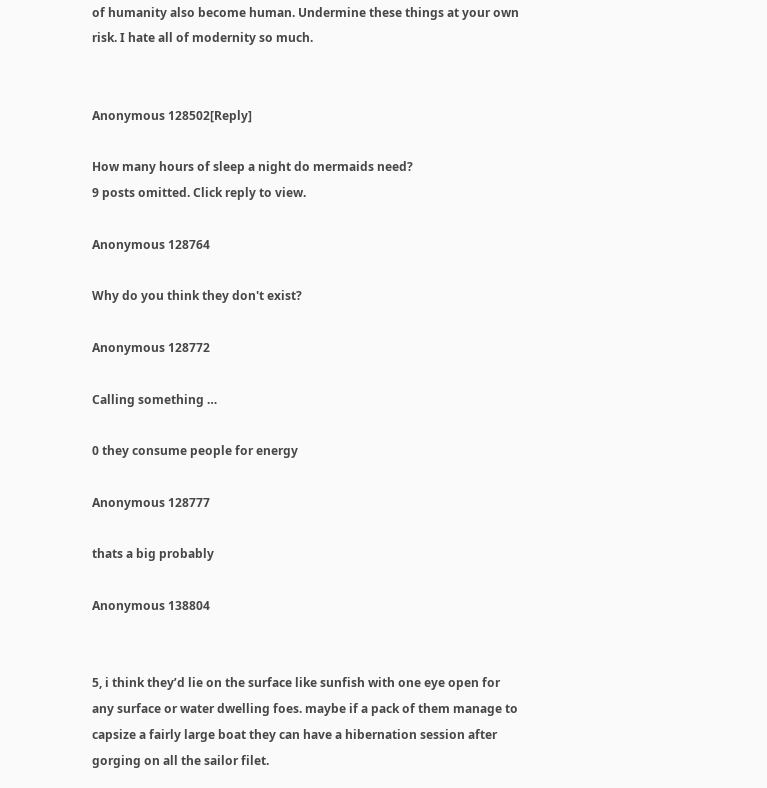of humanity also become human. Undermine these things at your own risk. I hate all of modernity so much.


Anonymous 128502[Reply]

How many hours of sleep a night do mermaids need?
9 posts omitted. Click reply to view.

Anonymous 128764

Why do you think they don't exist?

Anonymous 128772

Calling something …

0 they consume people for energy

Anonymous 128777

thats a big probably

Anonymous 138804


5, i think they’d lie on the surface like sunfish with one eye open for any surface or water dwelling foes. maybe if a pack of them manage to capsize a fairly large boat they can have a hibernation session after gorging on all the sailor filet.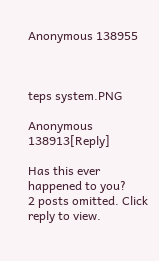Anonymous 138955



teps system.PNG

Anonymous 138913[Reply]

Has this ever happened to you?
2 posts omitted. Click reply to view.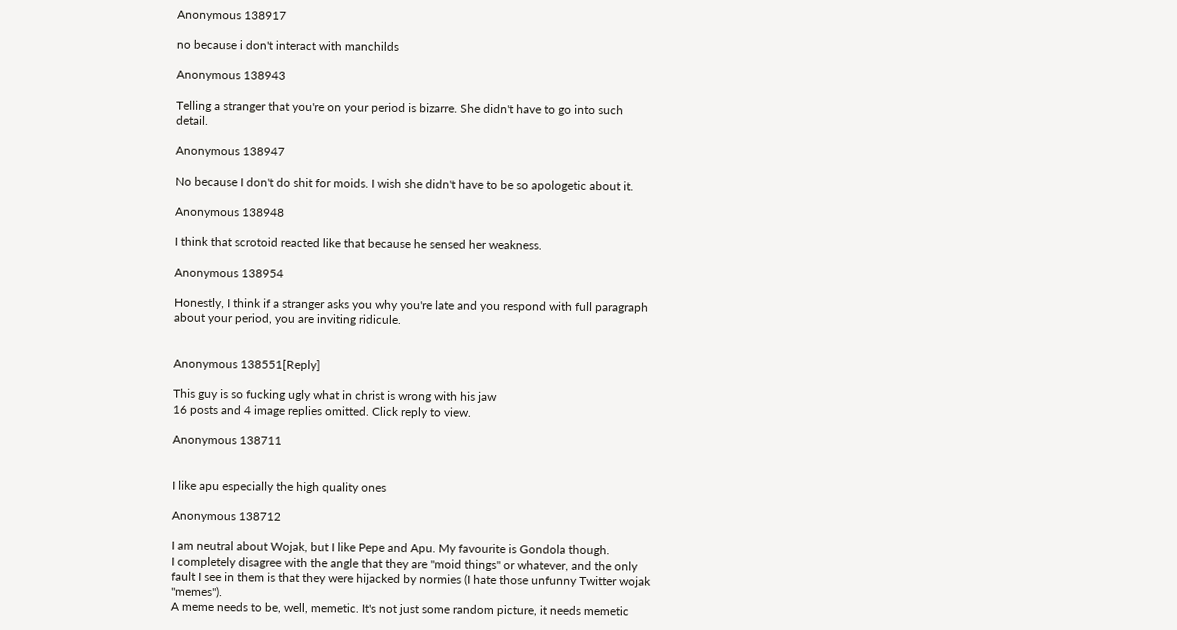Anonymous 138917

no because i don't interact with manchilds

Anonymous 138943

Telling a stranger that you're on your period is bizarre. She didn't have to go into such detail.

Anonymous 138947

No because I don't do shit for moids. I wish she didn't have to be so apologetic about it.

Anonymous 138948

I think that scrotoid reacted like that because he sensed her weakness.

Anonymous 138954

Honestly, I think if a stranger asks you why you're late and you respond with full paragraph about your period, you are inviting ridicule.


Anonymous 138551[Reply]

This guy is so fucking ugly what in christ is wrong with his jaw
16 posts and 4 image replies omitted. Click reply to view.

Anonymous 138711


I like apu especially the high quality ones

Anonymous 138712

I am neutral about Wojak, but I like Pepe and Apu. My favourite is Gondola though.
I completely disagree with the angle that they are "moid things" or whatever, and the only fault I see in them is that they were hijacked by normies (I hate those unfunny Twitter wojak "memes").
A meme needs to be, well, memetic. It's not just some random picture, it needs memetic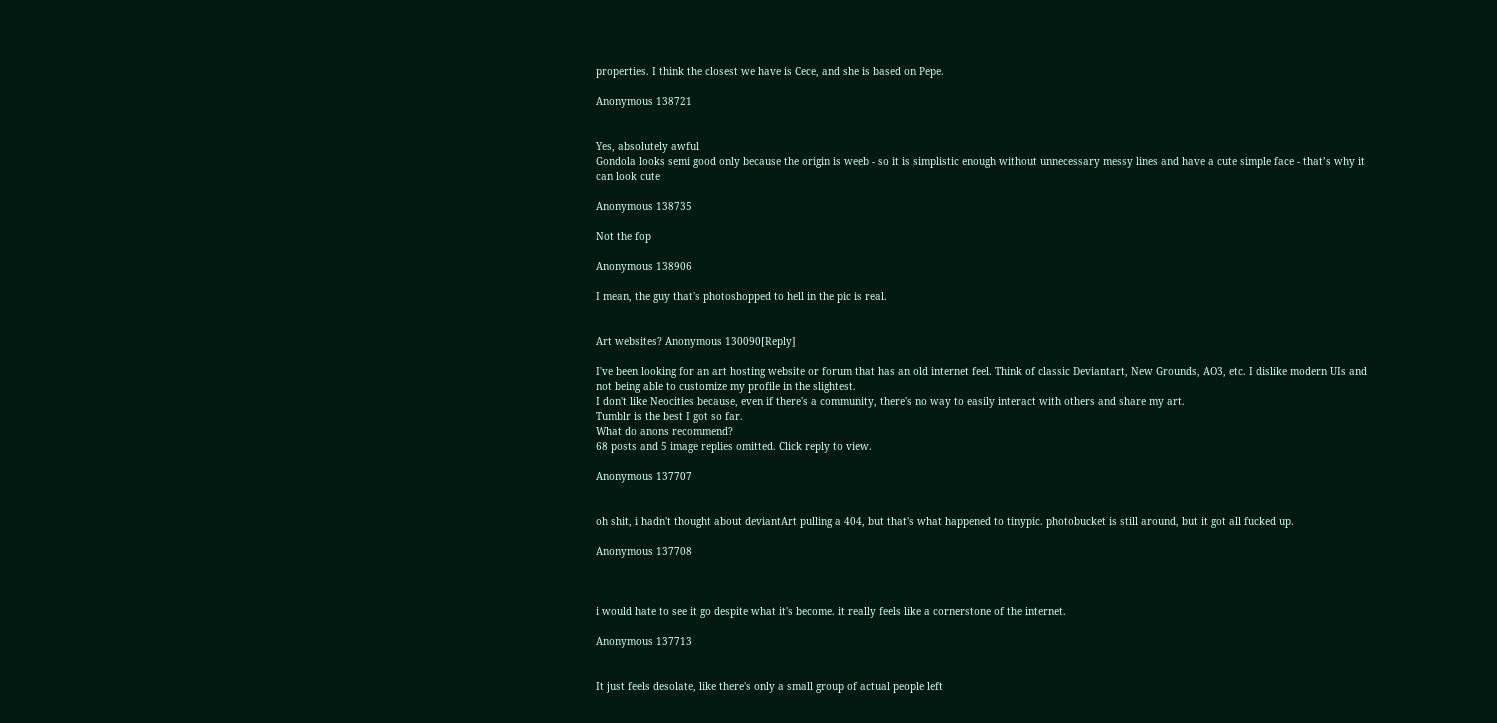properties. I think the closest we have is Cece, and she is based on Pepe.

Anonymous 138721


Yes, absolutely awful
Gondola looks semi good only because the origin is weeb - so it is simplistic enough without unnecessary messy lines and have a cute simple face - that’s why it can look cute

Anonymous 138735

Not the fop

Anonymous 138906

I mean, the guy that's photoshopped to hell in the pic is real.


Art websites? Anonymous 130090[Reply]

I've been looking for an art hosting website or forum that has an old internet feel. Think of classic Deviantart, New Grounds, AO3, etc. I dislike modern UIs and not being able to customize my profile in the slightest.
I don't like Neocities because, even if there's a community, there's no way to easily interact with others and share my art.
Tumblr is the best I got so far.
What do anons recommend?
68 posts and 5 image replies omitted. Click reply to view.

Anonymous 137707


oh shit, i hadn't thought about deviantArt pulling a 404, but that's what happened to tinypic. photobucket is still around, but it got all fucked up.

Anonymous 137708



i would hate to see it go despite what it's become. it really feels like a cornerstone of the internet.

Anonymous 137713


It just feels desolate, like there's only a small group of actual people left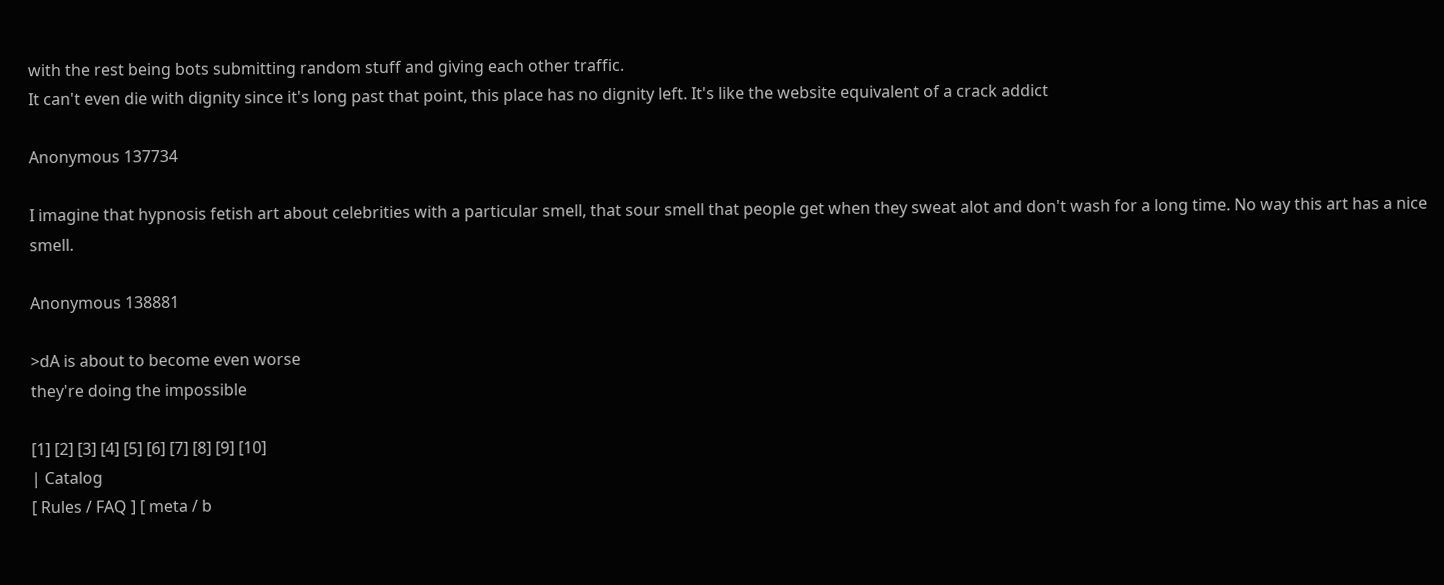with the rest being bots submitting random stuff and giving each other traffic.
It can't even die with dignity since it's long past that point, this place has no dignity left. It's like the website equivalent of a crack addict

Anonymous 137734

I imagine that hypnosis fetish art about celebrities with a particular smell, that sour smell that people get when they sweat alot and don't wash for a long time. No way this art has a nice smell.

Anonymous 138881

>dA is about to become even worse
they're doing the impossible

[1] [2] [3] [4] [5] [6] [7] [8] [9] [10]
| Catalog
[ Rules / FAQ ] [ meta / b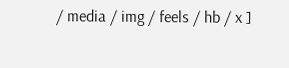/ media / img / feels / hb / x ]